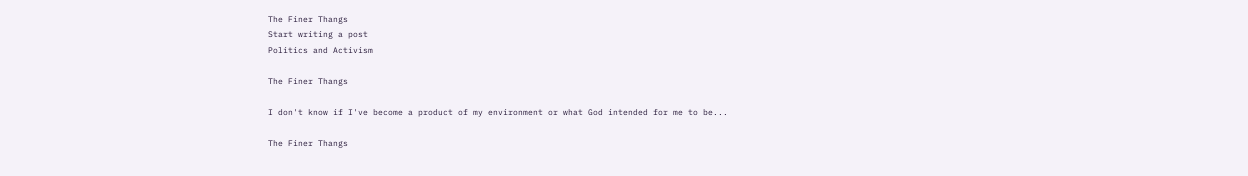The Finer Thangs
Start writing a post
Politics and Activism

The Finer Thangs

I don't know if I've become a product of my environment or what God intended for me to be...

The Finer Thangs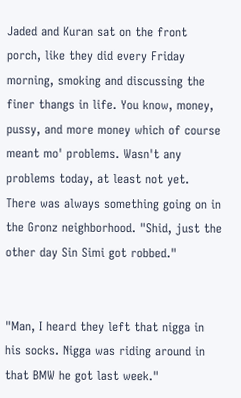Jaded and Kuran sat on the front porch, like they did every Friday morning, smoking and discussing the finer thangs in life. You know, money, pussy, and more money which of course meant mo' problems. Wasn't any problems today, at least not yet. There was always something going on in the Gronz neighborhood. "Shid, just the other day Sin Simi got robbed."


"Man, I heard they left that nigga in his socks. Nigga was riding around in that BMW he got last week."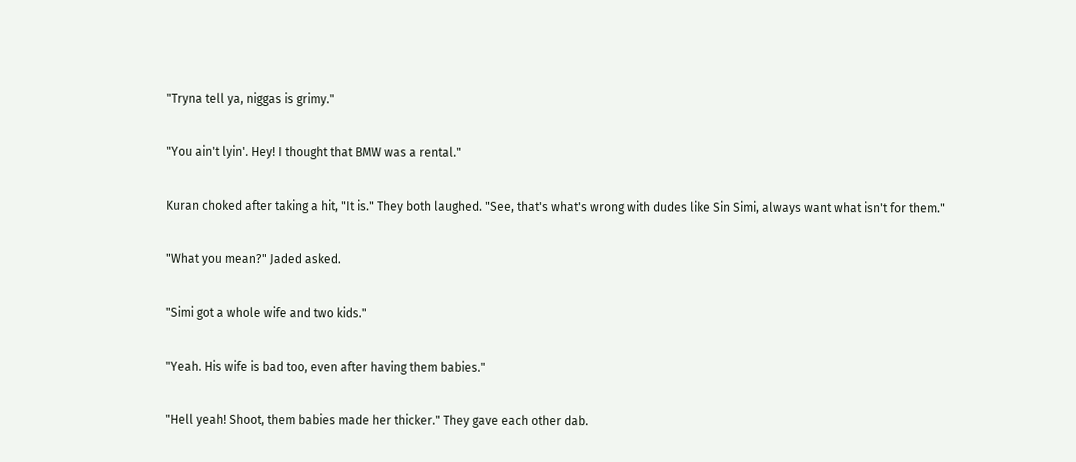"Tryna tell ya, niggas is grimy."

"You ain't lyin'. Hey! I thought that BMW was a rental."

Kuran choked after taking a hit, "It is." They both laughed. "See, that's what's wrong with dudes like Sin Simi, always want what isn't for them."

"What you mean?" Jaded asked.

"Simi got a whole wife and two kids."

"Yeah. His wife is bad too, even after having them babies."

"Hell yeah! Shoot, them babies made her thicker." They gave each other dab.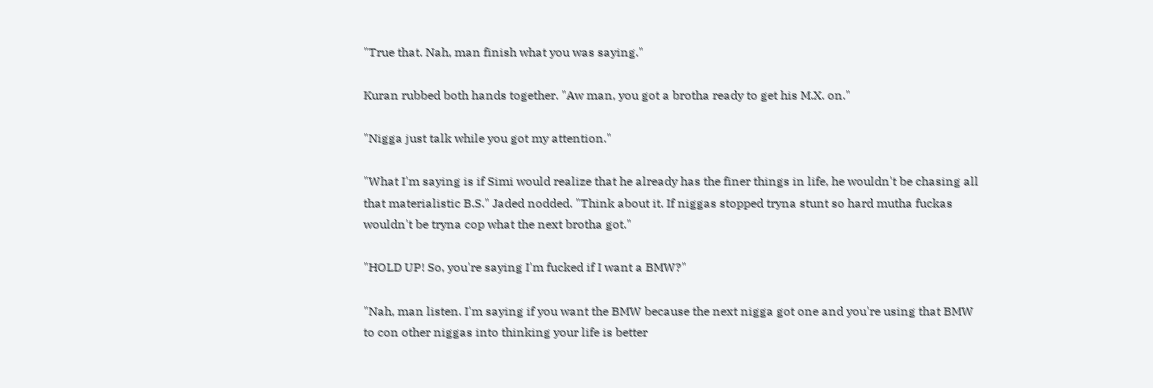"True that. Nah, man finish what you was saying."

Kuran rubbed both hands together. "Aw man, you got a brotha ready to get his M.X. on."

"Nigga just talk while you got my attention."

"What I'm saying is if Simi would realize that he already has the finer things in life, he wouldn't be chasing all that materialistic B.S." Jaded nodded. "Think about it. If niggas stopped tryna stunt so hard mutha fuckas wouldn't be tryna cop what the next brotha got."

"HOLD UP! So, you're saying I'm fucked if I want a BMW?"

"Nah, man listen. I'm saying if you want the BMW because the next nigga got one and you're using that BMW to con other niggas into thinking your life is better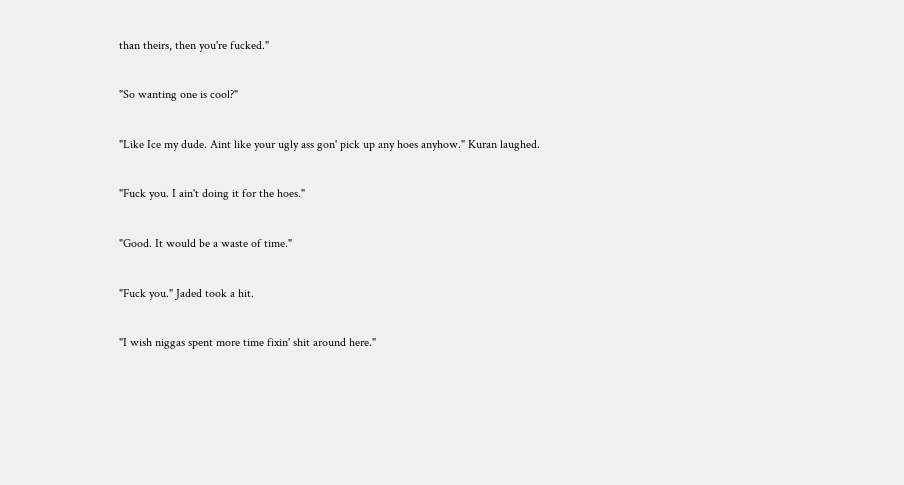than theirs, then you're fucked."

"So wanting one is cool?"

"Like Ice my dude. Aint like your ugly ass gon' pick up any hoes anyhow." Kuran laughed.

"Fuck you. I ain't doing it for the hoes."

"Good. It would be a waste of time."

"Fuck you." Jaded took a hit.

"I wish niggas spent more time fixin' shit around here."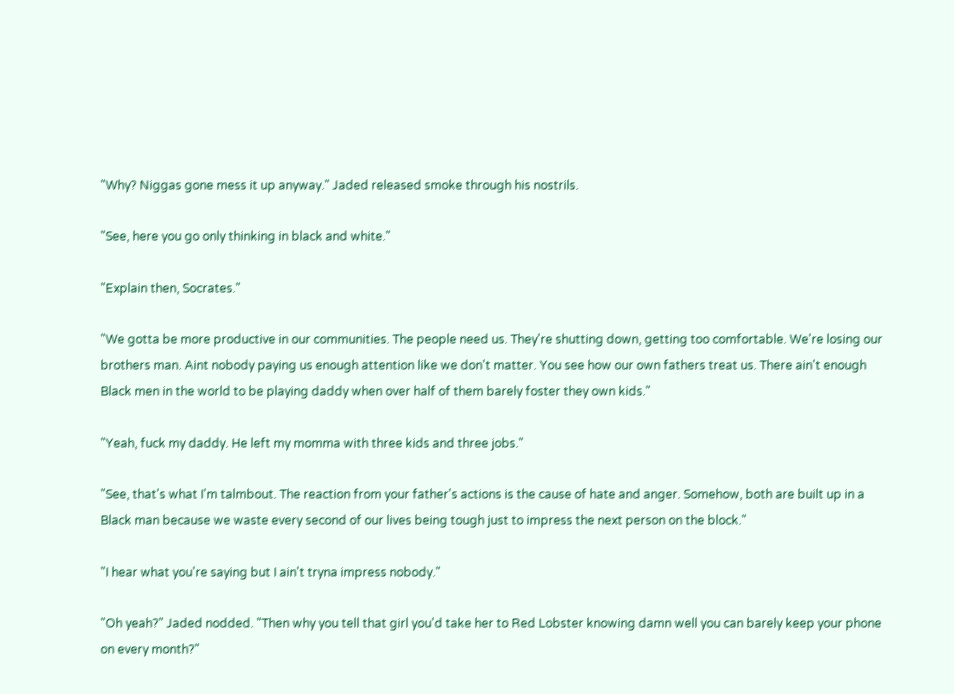"Why? Niggas gone mess it up anyway." Jaded released smoke through his nostrils.

"See, here you go only thinking in black and white."

"Explain then, Socrates."

"We gotta be more productive in our communities. The people need us. They're shutting down, getting too comfortable. We're losing our brothers man. Aint nobody paying us enough attention like we don't matter. You see how our own fathers treat us. There ain't enough Black men in the world to be playing daddy when over half of them barely foster they own kids."

"Yeah, fuck my daddy. He left my momma with three kids and three jobs."

"See, that's what I'm talmbout. The reaction from your father's actions is the cause of hate and anger. Somehow, both are built up in a Black man because we waste every second of our lives being tough just to impress the next person on the block."

"I hear what you're saying but I ain't tryna impress nobody."

"Oh yeah?" Jaded nodded. "Then why you tell that girl you'd take her to Red Lobster knowing damn well you can barely keep your phone on every month?"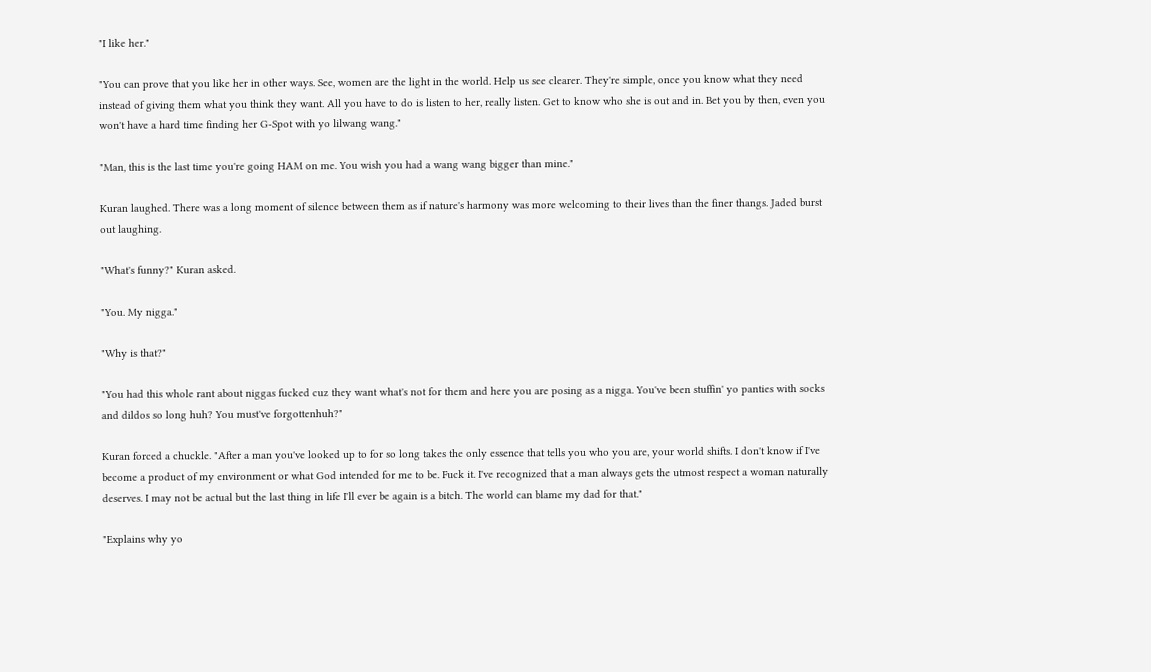"I like her."

"You can prove that you like her in other ways. See, women are the light in the world. Help us see clearer. They're simple, once you know what they need instead of giving them what you think they want. All you have to do is listen to her, really listen. Get to know who she is out and in. Bet you by then, even you won't have a hard time finding her G-Spot with yo lilwang wang."

"Man, this is the last time you're going HAM on me. You wish you had a wang wang bigger than mine."

Kuran laughed. There was a long moment of silence between them as if nature's harmony was more welcoming to their lives than the finer thangs. Jaded burst out laughing.

"What's funny?" Kuran asked.

"You. My nigga."

"Why is that?"

"You had this whole rant about niggas fucked cuz they want what's not for them and here you are posing as a nigga. You've been stuffin' yo panties with socks and dildos so long huh? You must've forgottenhuh?"

Kuran forced a chuckle. "After a man you've looked up to for so long takes the only essence that tells you who you are, your world shifts. I don't know if I've become a product of my environment or what God intended for me to be. Fuck it. I've recognized that a man always gets the utmost respect a woman naturally deserves. I may not be actual but the last thing in life I'll ever be again is a bitch. The world can blame my dad for that."

"Explains why yo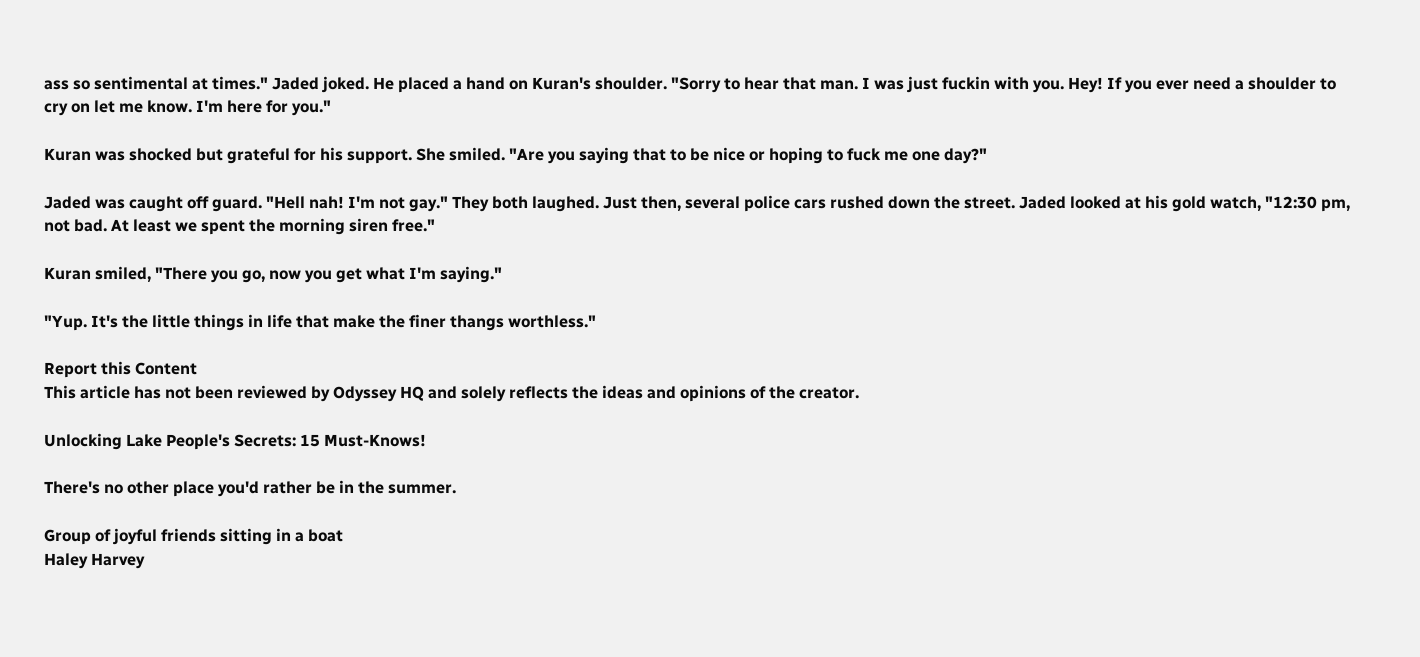ass so sentimental at times." Jaded joked. He placed a hand on Kuran's shoulder. "Sorry to hear that man. I was just fuckin with you. Hey! If you ever need a shoulder to cry on let me know. I'm here for you."

Kuran was shocked but grateful for his support. She smiled. "Are you saying that to be nice or hoping to fuck me one day?"

Jaded was caught off guard. "Hell nah! I'm not gay." They both laughed. Just then, several police cars rushed down the street. Jaded looked at his gold watch, "12:30 pm, not bad. At least we spent the morning siren free."

Kuran smiled, "There you go, now you get what I'm saying."

"Yup. It's the little things in life that make the finer thangs worthless."

Report this Content
This article has not been reviewed by Odyssey HQ and solely reflects the ideas and opinions of the creator.

Unlocking Lake People's Secrets: 15 Must-Knows!

There's no other place you'd rather be in the summer.

Group of joyful friends sitting in a boat
Haley Harvey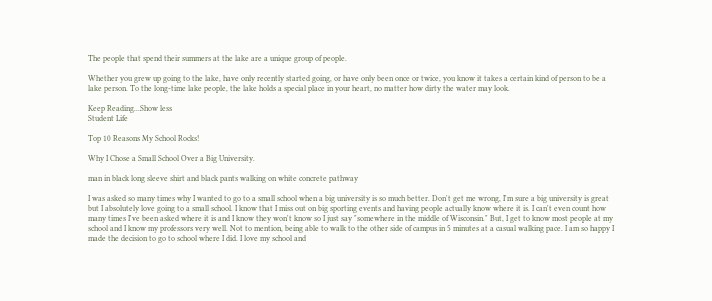The people that spend their summers at the lake are a unique group of people.

Whether you grew up going to the lake, have only recently started going, or have only been once or twice, you know it takes a certain kind of person to be a lake person. To the long-time lake people, the lake holds a special place in your heart, no matter how dirty the water may look.

Keep Reading...Show less
Student Life

Top 10 Reasons My School Rocks!

Why I Chose a Small School Over a Big University.

man in black long sleeve shirt and black pants walking on white concrete pathway

I was asked so many times why I wanted to go to a small school when a big university is so much better. Don't get me wrong, I'm sure a big university is great but I absolutely love going to a small school. I know that I miss out on big sporting events and having people actually know where it is. I can't even count how many times I've been asked where it is and I know they won't know so I just say "somewhere in the middle of Wisconsin." But, I get to know most people at my school and I know my professors very well. Not to mention, being able to walk to the other side of campus in 5 minutes at a casual walking pace. I am so happy I made the decision to go to school where I did. I love my school and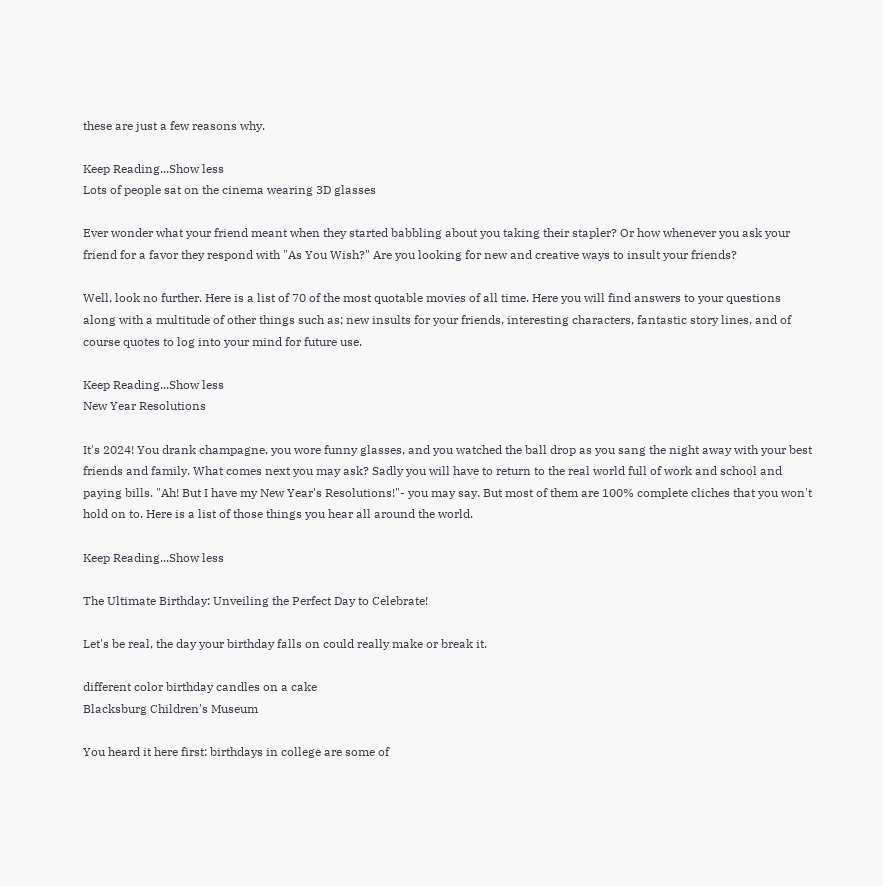these are just a few reasons why.

Keep Reading...Show less
Lots of people sat on the cinema wearing 3D glasses

Ever wonder what your friend meant when they started babbling about you taking their stapler? Or how whenever you ask your friend for a favor they respond with "As You Wish?" Are you looking for new and creative ways to insult your friends?

Well, look no further. Here is a list of 70 of the most quotable movies of all time. Here you will find answers to your questions along with a multitude of other things such as; new insults for your friends, interesting characters, fantastic story lines, and of course quotes to log into your mind for future use.

Keep Reading...Show less
New Year Resolutions

It's 2024! You drank champagne, you wore funny glasses, and you watched the ball drop as you sang the night away with your best friends and family. What comes next you may ask? Sadly you will have to return to the real world full of work and school and paying bills. "Ah! But I have my New Year's Resolutions!"- you may say. But most of them are 100% complete cliches that you won't hold on to. Here is a list of those things you hear all around the world.

Keep Reading...Show less

The Ultimate Birthday: Unveiling the Perfect Day to Celebrate!

Let's be real, the day your birthday falls on could really make or break it.

different color birthday candles on a cake
Blacksburg Children's Museum

You heard it here first: birthdays in college are some of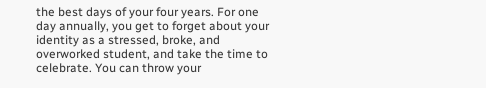the best days of your four years. For one day annually, you get to forget about your identity as a stressed, broke, and overworked student, and take the time to celebrate. You can throw your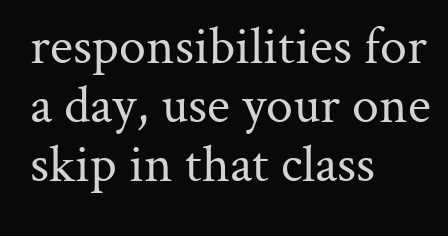responsibilities for a day, use your one skip in that class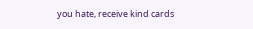you hate, receive kind cards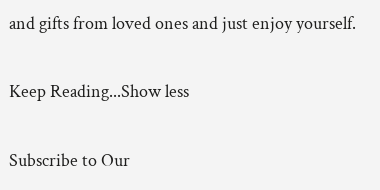and gifts from loved ones and just enjoy yourself.

Keep Reading...Show less

Subscribe to Our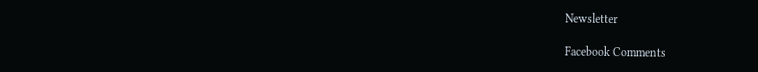Newsletter

Facebook Comments